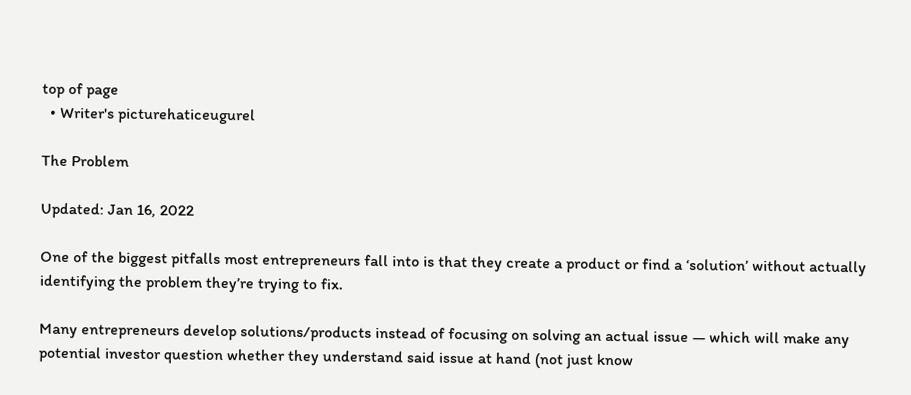top of page
  • Writer's picturehaticeugurel

The Problem

Updated: Jan 16, 2022

One of the biggest pitfalls most entrepreneurs fall into is that they create a product or find a ‘solution’ without actually identifying the problem they’re trying to fix.

Many entrepreneurs develop solutions/products instead of focusing on solving an actual issue — which will make any potential investor question whether they understand said issue at hand (not just know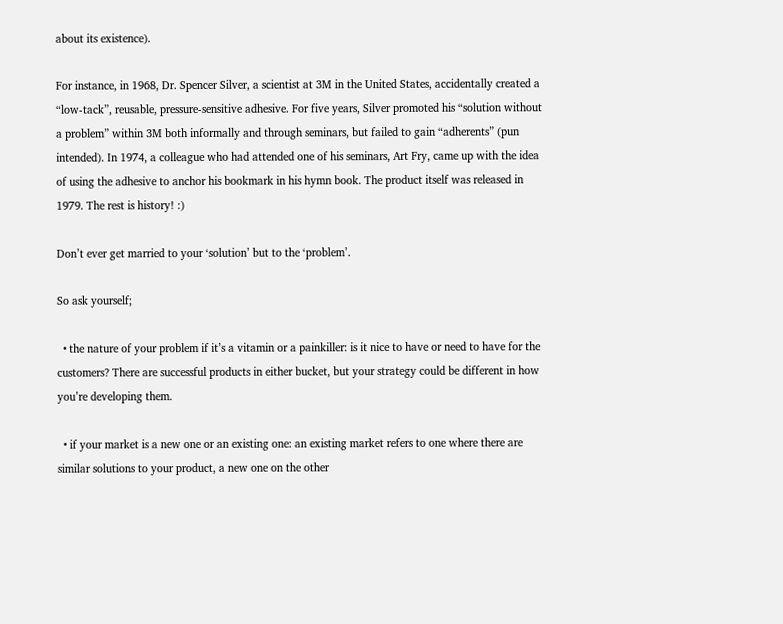about its existence).

For instance, in 1968, Dr. Spencer Silver, a scientist at 3M in the United States, accidentally created a “low-tack”, reusable, pressure-sensitive adhesive. For five years, Silver promoted his “solution without a problem” within 3M both informally and through seminars, but failed to gain “adherents” (pun intended). In 1974, a colleague who had attended one of his seminars, Art Fry, came up with the idea of using the adhesive to anchor his bookmark in his hymn book. The product itself was released in 1979. The rest is history! :)

Don’t ever get married to your ‘solution’ but to the ‘problem’.

So ask yourself;

  • the nature of your problem if it’s a vitamin or a painkiller: is it nice to have or need to have for the customers? There are successful products in either bucket, but your strategy could be different in how you’re developing them.

  • if your market is a new one or an existing one: an existing market refers to one where there are similar solutions to your product, a new one on the other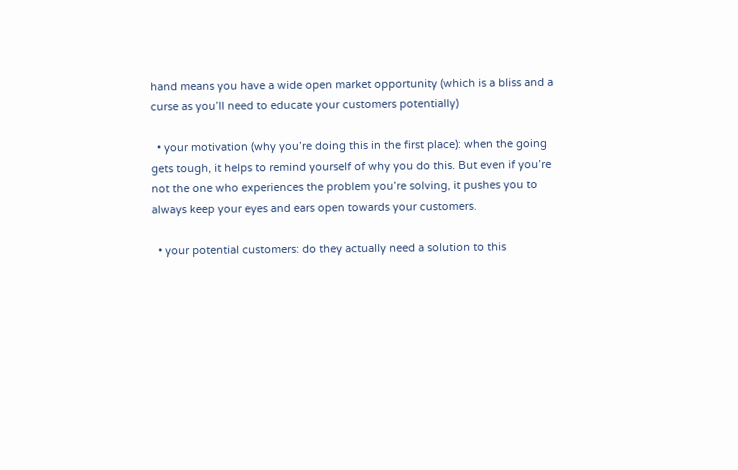hand means you have a wide open market opportunity (which is a bliss and a curse as you’ll need to educate your customers potentially)

  • your motivation (why you’re doing this in the first place): when the going gets tough, it helps to remind yourself of why you do this. But even if you’re not the one who experiences the problem you’re solving, it pushes you to always keep your eyes and ears open towards your customers.

  • your potential customers: do they actually need a solution to this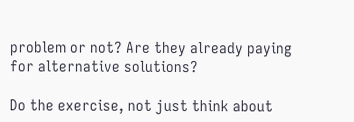problem or not? Are they already paying for alternative solutions?

Do the exercise, not just think about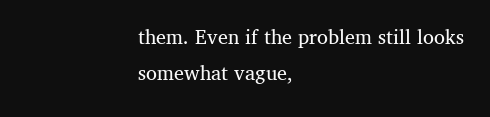them. Even if the problem still looks somewhat vague,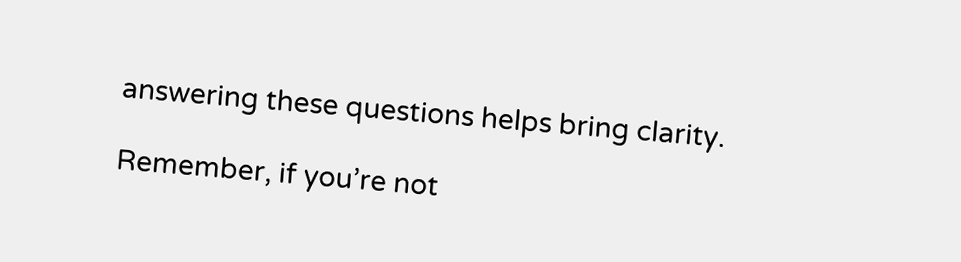answering these questions helps bring clarity.

Remember, if you’re not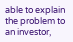able to explain the problem to an investor,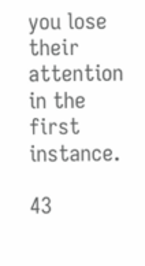you lose their attention in the first instance.

43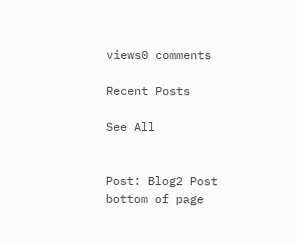views0 comments

Recent Posts

See All


Post: Blog2 Post
bottom of page